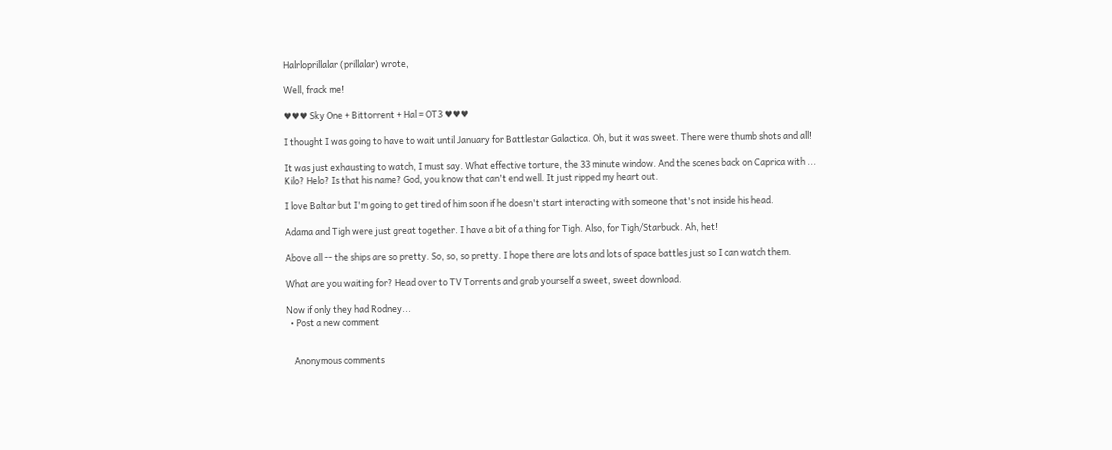Halrloprillalar (prillalar) wrote,

Well, frack me!

♥♥♥ Sky One + Bittorrent + Hal = OT3 ♥♥♥

I thought I was going to have to wait until January for Battlestar Galactica. Oh, but it was sweet. There were thumb shots and all!

It was just exhausting to watch, I must say. What effective torture, the 33 minute window. And the scenes back on Caprica with ... Kilo? Helo? Is that his name? God, you know that can't end well. It just ripped my heart out.

I love Baltar but I'm going to get tired of him soon if he doesn't start interacting with someone that's not inside his head.

Adama and Tigh were just great together. I have a bit of a thing for Tigh. Also, for Tigh/Starbuck. Ah, het!

Above all -- the ships are so pretty. So, so, so pretty. I hope there are lots and lots of space battles just so I can watch them.

What are you waiting for? Head over to TV Torrents and grab yourself a sweet, sweet download.

Now if only they had Rodney...
  • Post a new comment


    Anonymous comments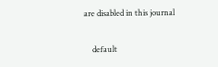are disabled in this journal

    default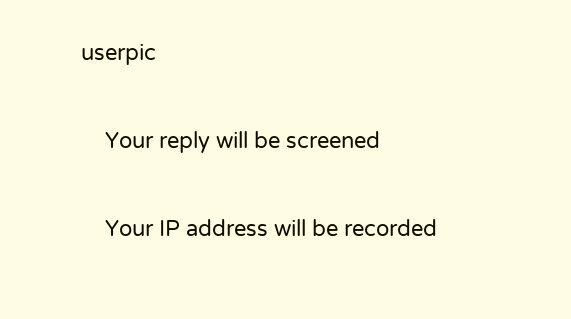userpic

    Your reply will be screened

    Your IP address will be recorded